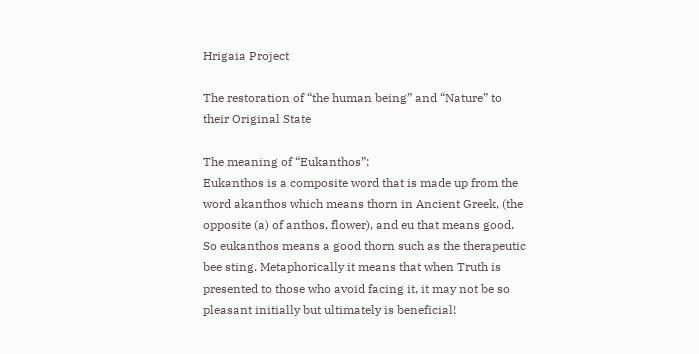Hrigaia Project

The restoration of “the human being” and “Nature” to their Original State

The meaning of “Eukanthos”:
Eukanthos is a composite word that is made up from the word akanthos which means thorn in Ancient Greek, (the opposite (a) of anthos, flower), and eu that means good. So eukanthos means a good thorn such as the therapeutic bee sting. Metaphorically it means that when Truth is presented to those who avoid facing it, it may not be so pleasant initially but ultimately is beneficial!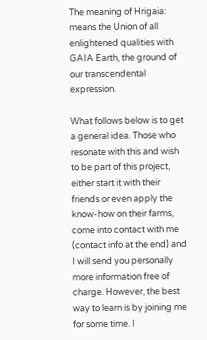The meaning of Hrigaia:
means the Union of all enlightened qualities with GAIA Earth, the ground of our transcendental expression.

What follows below is to get a general idea. Those who resonate with this and wish to be part of this project, either start it with their friends or even apply the know-how on their farms, come into contact with me (contact info at the end) and I will send you personally more information free of charge. However, the best way to learn is by joining me for some time. I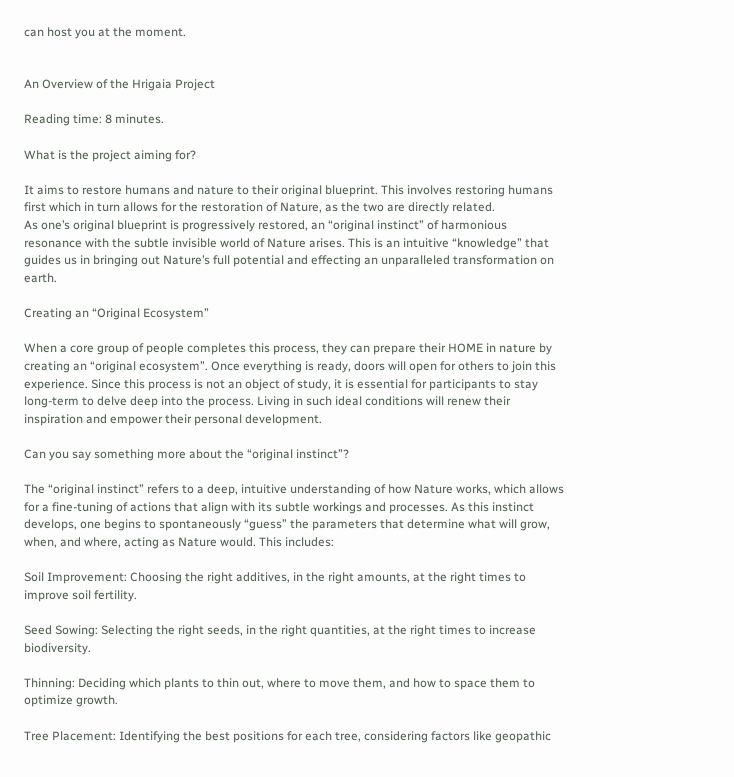can host you at the moment.


An Overview of the Hrigaia Project

Reading time: 8 minutes.

What is the project aiming for?

It aims to restore humans and nature to their original blueprint. This involves restoring humans first which in turn allows for the restoration of Nature, as the two are directly related.
As one’s original blueprint is progressively restored, an “original instinct” of harmonious resonance with the subtle invisible world of Nature arises. This is an intuitive “knowledge” that guides us in bringing out Nature’s full potential and effecting an unparalleled transformation on earth.

Creating an “Original Ecosystem”

When a core group of people completes this process, they can prepare their HOME in nature by creating an “original ecosystem”. Once everything is ready, doors will open for others to join this experience. Since this process is not an object of study, it is essential for participants to stay long-term to delve deep into the process. Living in such ideal conditions will renew their inspiration and empower their personal development.

Can you say something more about the “original instinct”?

The “original instinct” refers to a deep, intuitive understanding of how Nature works, which allows for a fine-tuning of actions that align with its subtle workings and processes. As this instinct develops, one begins to spontaneously “guess” the parameters that determine what will grow, when, and where, acting as Nature would. This includes:

Soil Improvement: Choosing the right additives, in the right amounts, at the right times to improve soil fertility.

Seed Sowing: Selecting the right seeds, in the right quantities, at the right times to increase biodiversity.

Thinning: Deciding which plants to thin out, where to move them, and how to space them to optimize growth.

Tree Placement: Identifying the best positions for each tree, considering factors like geopathic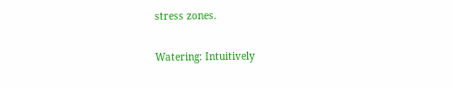stress zones.

Watering: Intuitively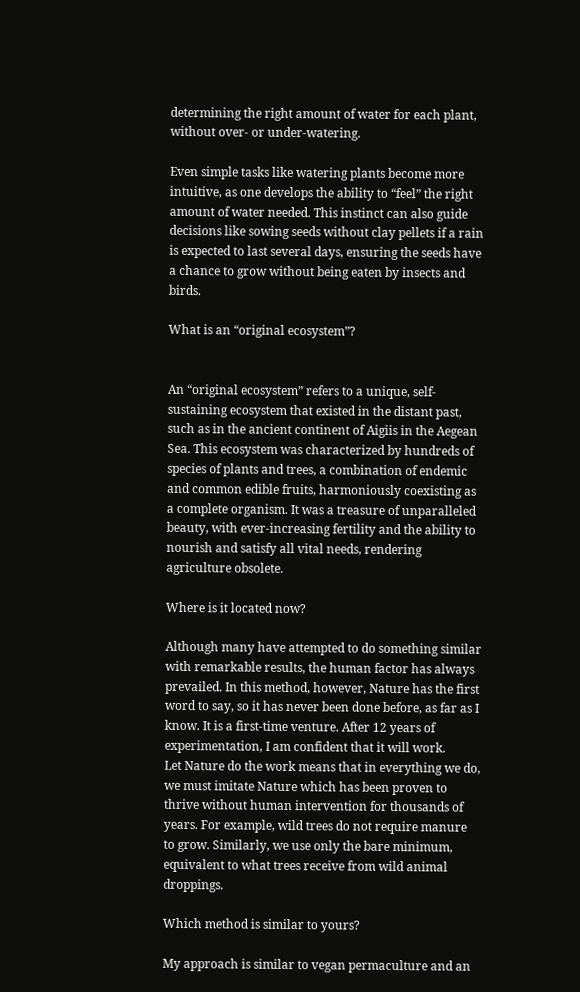determining the right amount of water for each plant, without over- or under-watering.

Even simple tasks like watering plants become more intuitive, as one develops the ability to “feel” the right amount of water needed. This instinct can also guide decisions like sowing seeds without clay pellets if a rain is expected to last several days, ensuring the seeds have a chance to grow without being eaten by insects and birds.

What is an “original ecosystem”?


An “original ecosystem” refers to a unique, self-sustaining ecosystem that existed in the distant past, such as in the ancient continent of Aigiis in the Aegean Sea. This ecosystem was characterized by hundreds of species of plants and trees, a combination of endemic and common edible fruits, harmoniously coexisting as a complete organism. It was a treasure of unparalleled beauty, with ever-increasing fertility and the ability to nourish and satisfy all vital needs, rendering agriculture obsolete.

Where is it located now?

Although many have attempted to do something similar with remarkable results, the human factor has always prevailed. In this method, however, Nature has the first word to say, so it has never been done before, as far as I know. It is a first-time venture. After 12 years of experimentation, I am confident that it will work.
Let Nature do the work means that in everything we do, we must imitate Nature which has been proven to thrive without human intervention for thousands of years. For example, wild trees do not require manure to grow. Similarly, we use only the bare minimum, equivalent to what trees receive from wild animal droppings.

Which method is similar to yours?

My approach is similar to vegan permaculture and an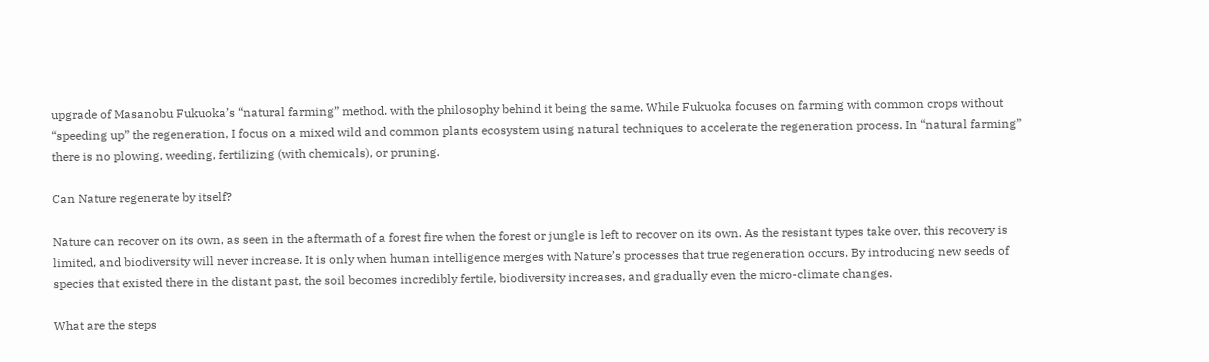upgrade of Masanobu Fukuoka’s “natural farming” method. with the philosophy behind it being the same. While Fukuoka focuses on farming with common crops without “speeding up” the regeneration, I focus on a mixed wild and common plants ecosystem using natural techniques to accelerate the regeneration process. In “natural farming” there is no plowing, weeding, fertilizing (with chemicals), or pruning.

Can Nature regenerate by itself?

Nature can recover on its own, as seen in the aftermath of a forest fire when the forest or jungle is left to recover on its own. As the resistant types take over, this recovery is limited, and biodiversity will never increase. It is only when human intelligence merges with Nature’s processes that true regeneration occurs. By introducing new seeds of species that existed there in the distant past, the soil becomes incredibly fertile, biodiversity increases, and gradually even the micro-climate changes.

What are the steps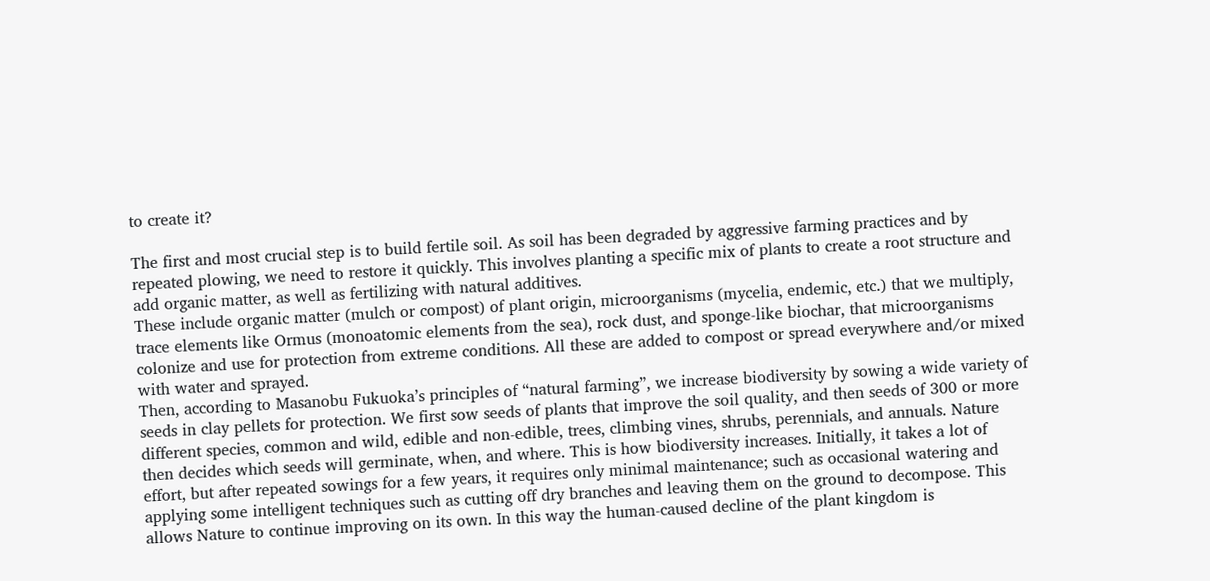to create it?

The first and most crucial step is to build fertile soil. As soil has been degraded by aggressive farming practices and by repeated plowing, we need to restore it quickly. This involves planting a specific mix of plants to create a root structure and add organic matter, as well as fertilizing with natural additives.
These include organic matter (mulch or compost) of plant origin, microorganisms (mycelia, endemic, etc.) that we multiply, trace elements like Ormus (monoatomic elements from the sea), rock dust, and sponge-like biochar, that microorganisms colonize and use for protection from extreme conditions. All these are added to compost or spread everywhere and/or mixed with water and sprayed.
Then, according to Masanobu Fukuoka’s principles of “natural farming”, we increase biodiversity by sowing a wide variety of seeds in clay pellets for protection. We first sow seeds of plants that improve the soil quality, and then seeds of 300 or more different species, common and wild, edible and non-edible, trees, climbing vines, shrubs, perennials, and annuals. Nature then decides which seeds will germinate, when, and where. This is how biodiversity increases. Initially, it takes a lot of effort, but after repeated sowings for a few years, it requires only minimal maintenance; such as occasional watering and applying some intelligent techniques such as cutting off dry branches and leaving them on the ground to decompose. This allows Nature to continue improving on its own. In this way the human-caused decline of the plant kingdom is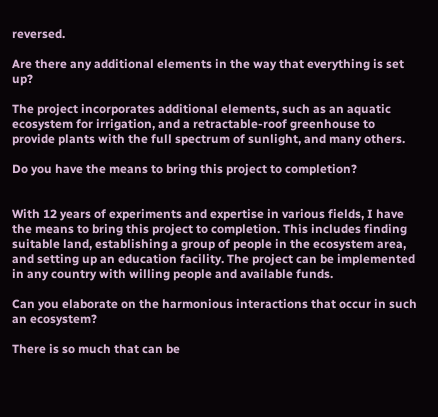reversed.

Are there any additional elements in the way that everything is set up?

The project incorporates additional elements, such as an aquatic ecosystem for irrigation, and a retractable-roof greenhouse to provide plants with the full spectrum of sunlight, and many others.

Do you have the means to bring this project to completion?


With 12 years of experiments and expertise in various fields, I have the means to bring this project to completion. This includes finding suitable land, establishing a group of people in the ecosystem area, and setting up an education facility. The project can be implemented in any country with willing people and available funds.

Can you elaborate on the harmonious interactions that occur in such an ecosystem?

There is so much that can be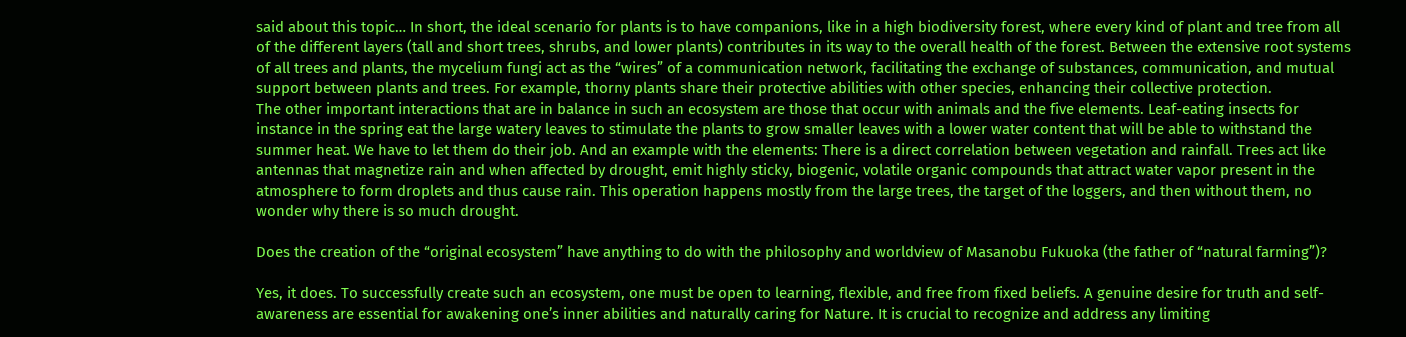said about this topic… In short, the ideal scenario for plants is to have companions, like in a high biodiversity forest, where every kind of plant and tree from all of the different layers (tall and short trees, shrubs, and lower plants) contributes in its way to the overall health of the forest. Between the extensive root systems of all trees and plants, the mycelium fungi act as the “wires” of a communication network, facilitating the exchange of substances, communication, and mutual support between plants and trees. For example, thorny plants share their protective abilities with other species, enhancing their collective protection.
The other important interactions that are in balance in such an ecosystem are those that occur with animals and the five elements. Leaf-eating insects for instance in the spring eat the large watery leaves to stimulate the plants to grow smaller leaves with a lower water content that will be able to withstand the summer heat. We have to let them do their job. And an example with the elements: There is a direct correlation between vegetation and rainfall. Trees act like antennas that magnetize rain and when affected by drought, emit highly sticky, biogenic, volatile organic compounds that attract water vapor present in the atmosphere to form droplets and thus cause rain. This operation happens mostly from the large trees, the target of the loggers, and then without them, no wonder why there is so much drought.

Does the creation of the “original ecosystem” have anything to do with the philosophy and worldview of Masanobu Fukuoka (the father of “natural farming”)?

Yes, it does. To successfully create such an ecosystem, one must be open to learning, flexible, and free from fixed beliefs. A genuine desire for truth and self-awareness are essential for awakening one’s inner abilities and naturally caring for Nature. It is crucial to recognize and address any limiting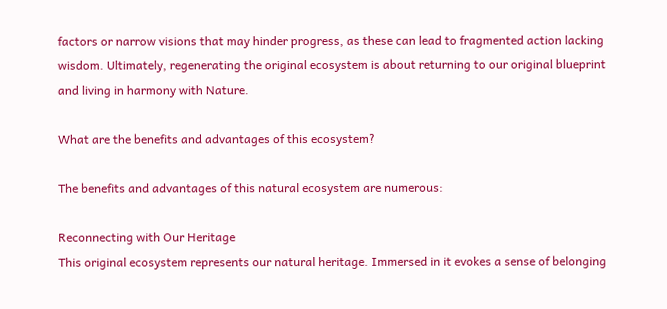factors or narrow visions that may hinder progress, as these can lead to fragmented action lacking wisdom. Ultimately, regenerating the original ecosystem is about returning to our original blueprint and living in harmony with Nature.

What are the benefits and advantages of this ecosystem?

The benefits and advantages of this natural ecosystem are numerous:

Reconnecting with Our Heritage
This original ecosystem represents our natural heritage. Immersed in it evokes a sense of belonging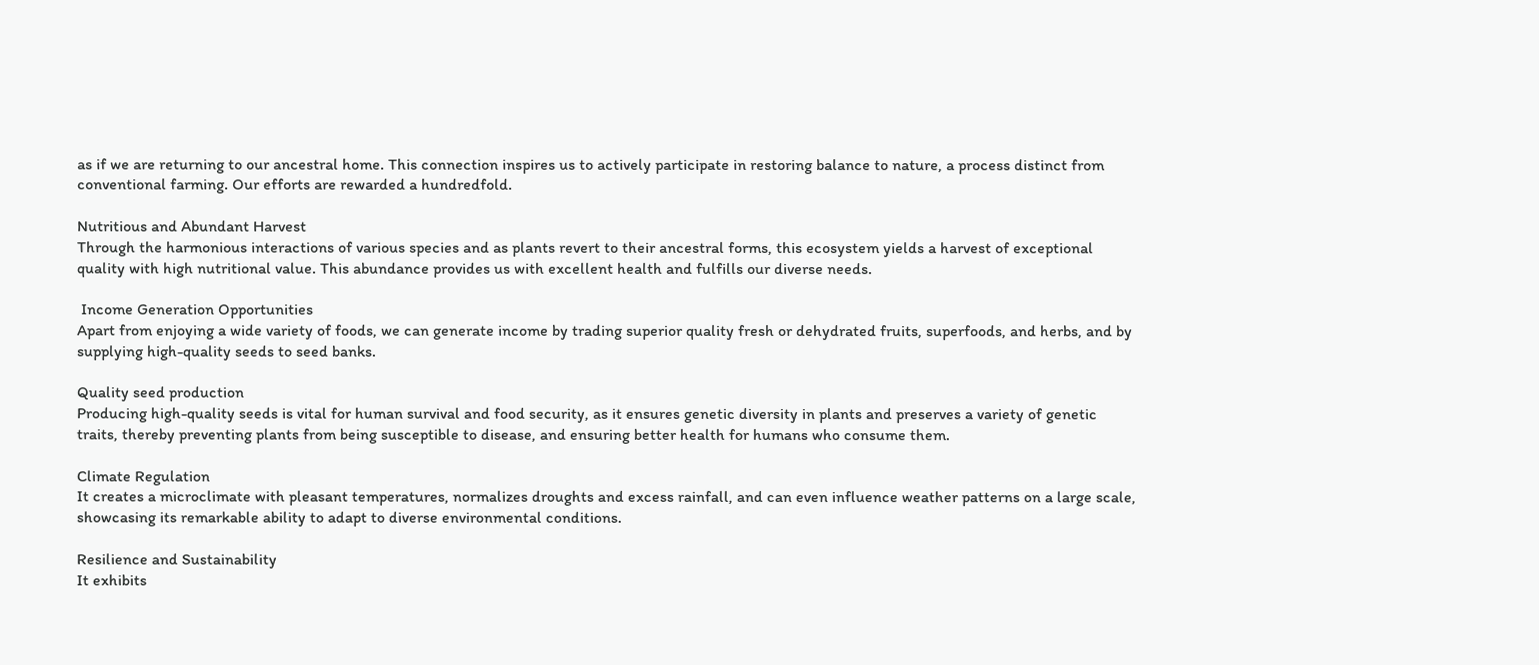as if we are returning to our ancestral home. This connection inspires us to actively participate in restoring balance to nature, a process distinct from conventional farming. Our efforts are rewarded a hundredfold.

Nutritious and Abundant Harvest
Through the harmonious interactions of various species and as plants revert to their ancestral forms, this ecosystem yields a harvest of exceptional quality with high nutritional value. This abundance provides us with excellent health and fulfills our diverse needs.

 Income Generation Opportunities
Apart from enjoying a wide variety of foods, we can generate income by trading superior quality fresh or dehydrated fruits, superfoods, and herbs, and by supplying high-quality seeds to seed banks.

Quality seed production
Producing high-quality seeds is vital for human survival and food security, as it ensures genetic diversity in plants and preserves a variety of genetic traits, thereby preventing plants from being susceptible to disease, and ensuring better health for humans who consume them.

Climate Regulation
It creates a microclimate with pleasant temperatures, normalizes droughts and excess rainfall, and can even influence weather patterns on a large scale, showcasing its remarkable ability to adapt to diverse environmental conditions.

Resilience and Sustainability
It exhibits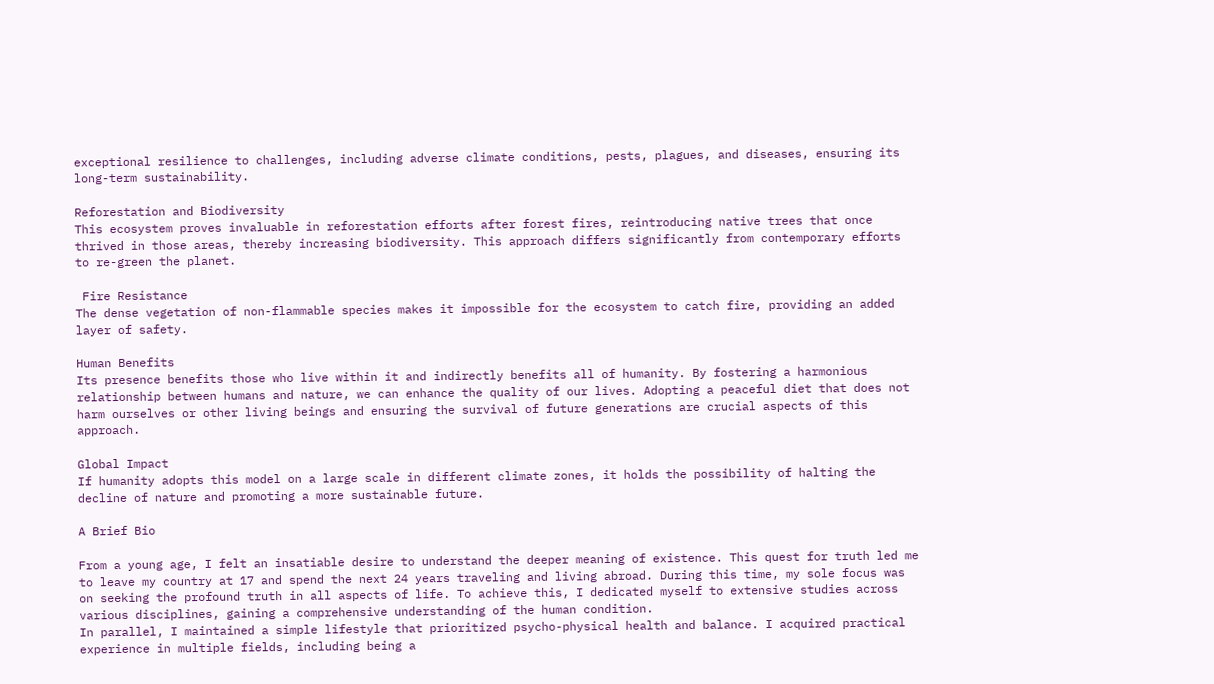exceptional resilience to challenges, including adverse climate conditions, pests, plagues, and diseases, ensuring its long-term sustainability.

Reforestation and Biodiversity
This ecosystem proves invaluable in reforestation efforts after forest fires, reintroducing native trees that once thrived in those areas, thereby increasing biodiversity. This approach differs significantly from contemporary efforts to re-green the planet.

 Fire Resistance
The dense vegetation of non-flammable species makes it impossible for the ecosystem to catch fire, providing an added layer of safety.

Human Benefits
Its presence benefits those who live within it and indirectly benefits all of humanity. By fostering a harmonious relationship between humans and nature, we can enhance the quality of our lives. Adopting a peaceful diet that does not harm ourselves or other living beings and ensuring the survival of future generations are crucial aspects of this approach.

Global Impact
If humanity adopts this model on a large scale in different climate zones, it holds the possibility of halting the decline of nature and promoting a more sustainable future.

A Brief Bio

From a young age, I felt an insatiable desire to understand the deeper meaning of existence. This quest for truth led me to leave my country at 17 and spend the next 24 years traveling and living abroad. During this time, my sole focus was on seeking the profound truth in all aspects of life. To achieve this, I dedicated myself to extensive studies across various disciplines, gaining a comprehensive understanding of the human condition.
In parallel, I maintained a simple lifestyle that prioritized psycho-physical health and balance. I acquired practical experience in multiple fields, including being a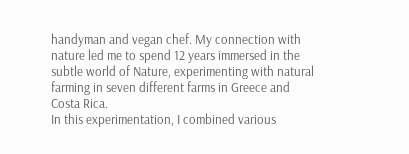handyman and vegan chef. My connection with nature led me to spend 12 years immersed in the subtle world of Nature, experimenting with natural farming in seven different farms in Greece and Costa Rica.
In this experimentation, I combined various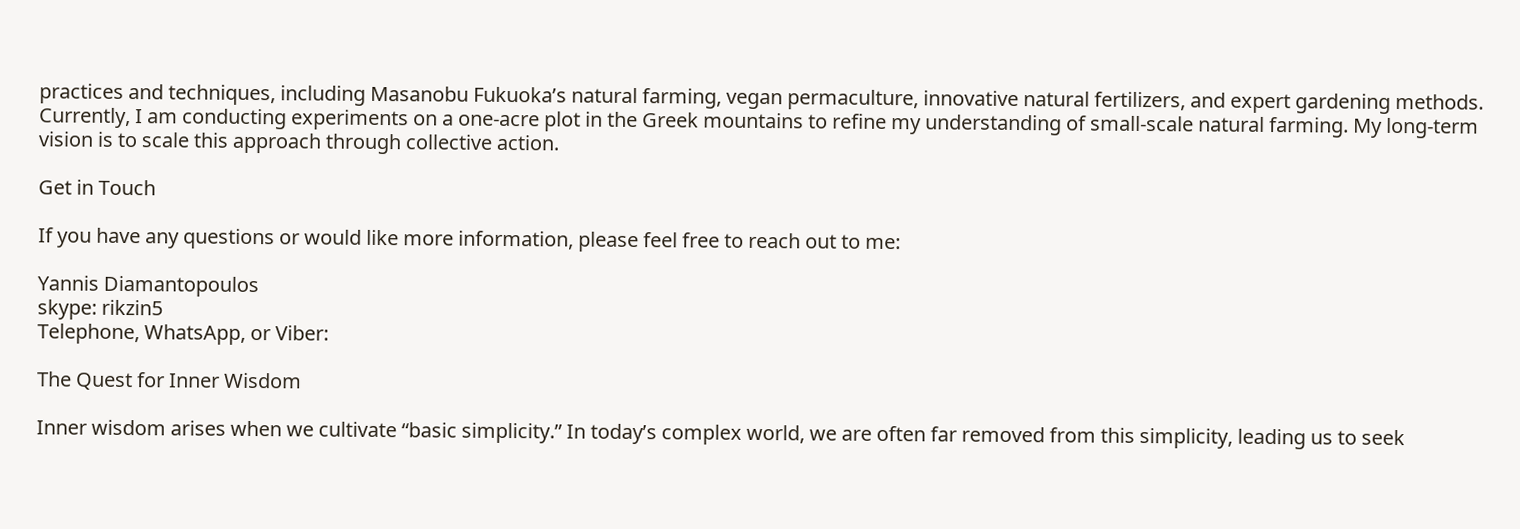practices and techniques, including Masanobu Fukuoka’s natural farming, vegan permaculture, innovative natural fertilizers, and expert gardening methods. Currently, I am conducting experiments on a one-acre plot in the Greek mountains to refine my understanding of small-scale natural farming. My long-term vision is to scale this approach through collective action.

Get in Touch

If you have any questions or would like more information, please feel free to reach out to me:

Yannis Diamantopoulos
skype: rikzin5
Telephone, WhatsApp, or Viber:

The Quest for Inner Wisdom

Inner wisdom arises when we cultivate “basic simplicity.” In today’s complex world, we are often far removed from this simplicity, leading us to seek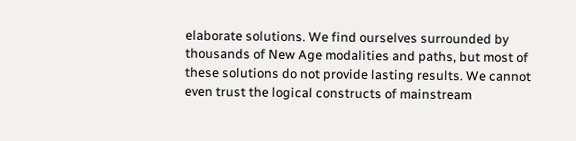elaborate solutions. We find ourselves surrounded by thousands of New Age modalities and paths, but most of these solutions do not provide lasting results. We cannot even trust the logical constructs of mainstream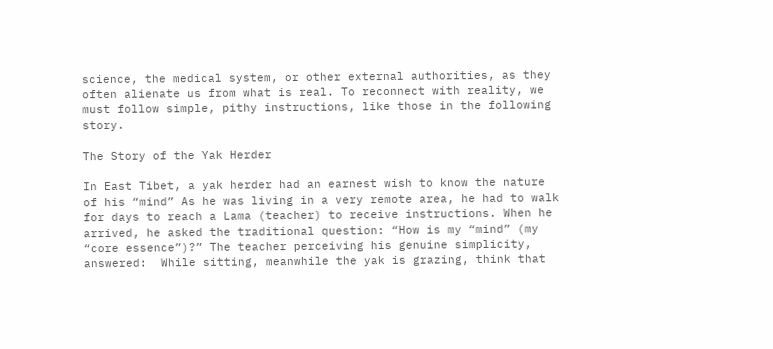science, the medical system, or other external authorities, as they often alienate us from what is real. To reconnect with reality, we must follow simple, pithy instructions, like those in the following story.

The Story of the Yak Herder

In East Tibet, a yak herder had an earnest wish to know the nature of his “mind” As he was living in a very remote area, he had to walk for days to reach a Lama (teacher) to receive instructions. When he arrived, he asked the traditional question: “How is my “mind” (my “core essence”)?” The teacher perceiving his genuine simplicity, answered:  While sitting, meanwhile the yak is grazing, think that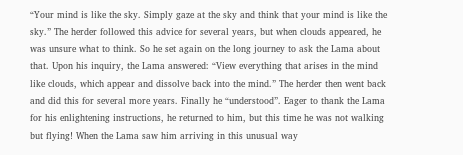“Your mind is like the sky. Simply gaze at the sky and think that your mind is like the sky.” The herder followed this advice for several years, but when clouds appeared, he was unsure what to think. So he set again on the long journey to ask the Lama about that. Upon his inquiry, the Lama answered: “View everything that arises in the mind like clouds, which appear and dissolve back into the mind.” The herder then went back and did this for several more years. Finally he “understood”. Eager to thank the Lama for his enlightening instructions, he returned to him, but this time he was not walking but flying! When the Lama saw him arriving in this unusual way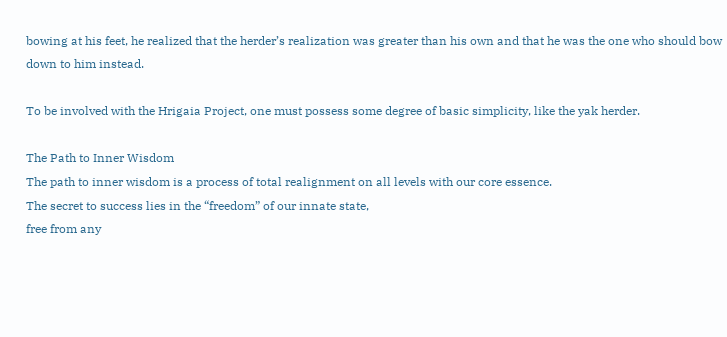bowing at his feet, he realized that the herder’s realization was greater than his own and that he was the one who should bow down to him instead.

To be involved with the Hrigaia Project, one must possess some degree of basic simplicity, like the yak herder.

The Path to Inner Wisdom
The path to inner wisdom is a process of total realignment on all levels with our core essence.
The secret to success lies in the “freedom” of our innate state,
free from any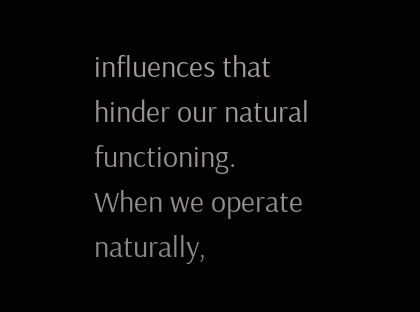influences that hinder our natural functioning.
When we operate naturally,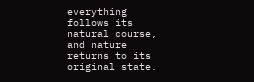everything follows its natural course,
and nature returns to its original state.